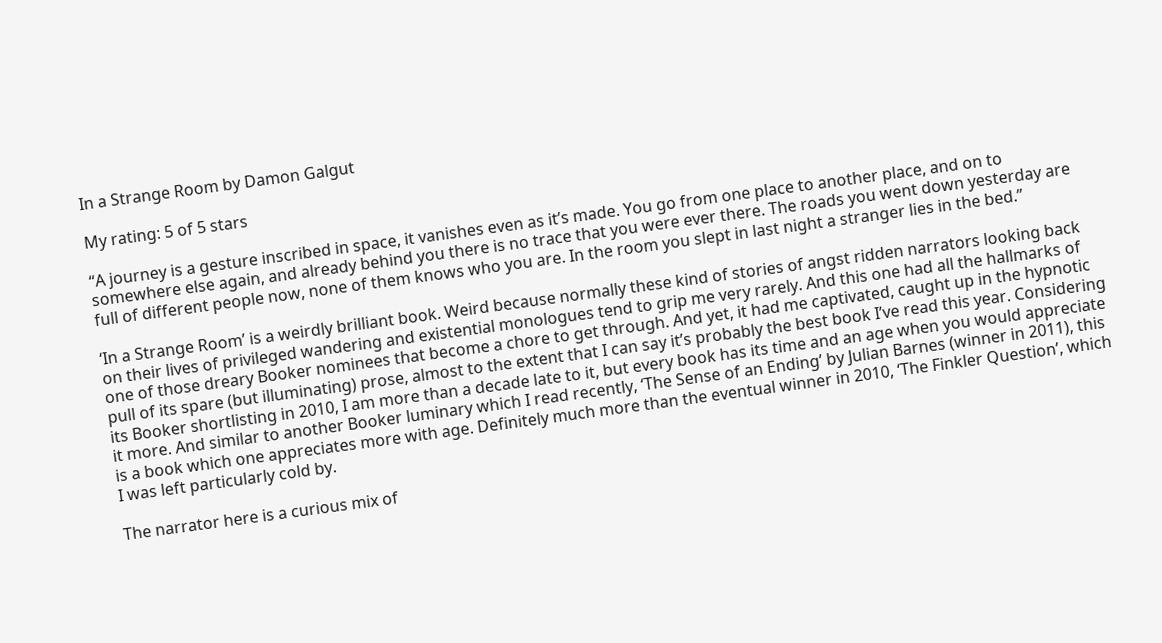In a Strange Room by Damon Galgut

My rating: 5 of 5 stars

“A journey is a gesture inscribed in space, it vanishes even as it’s made. You go from one place to another place, and on to somewhere else again, and already behind you there is no trace that you were ever there. The roads you went down yesterday are full of different people now, none of them knows who you are. In the room you slept in last night a stranger lies in the bed.”

‘In a Strange Room’ is a weirdly brilliant book. Weird because normally these kind of stories of angst ridden narrators looking back on their lives of privileged wandering and existential monologues tend to grip me very rarely. And this one had all the hallmarks of one of those dreary Booker nominees that become a chore to get through. And yet, it had me captivated, caught up in the hypnotic pull of its spare (but illuminating) prose, almost to the extent that I can say it’s probably the best book I’ve read this year. Considering its Booker shortlisting in 2010, I am more than a decade late to it, but every book has its time and an age when you would appreciate it more. And similar to another Booker luminary which I read recently, ‘The Sense of an Ending’ by Julian Barnes (winner in 2011), this is a book which one appreciates more with age. Definitely much more than the eventual winner in 2010, ‘The Finkler Question’, which I was left particularly cold by.

The narrator here is a curious mix of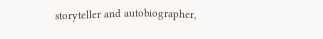storyteller and autobiographer,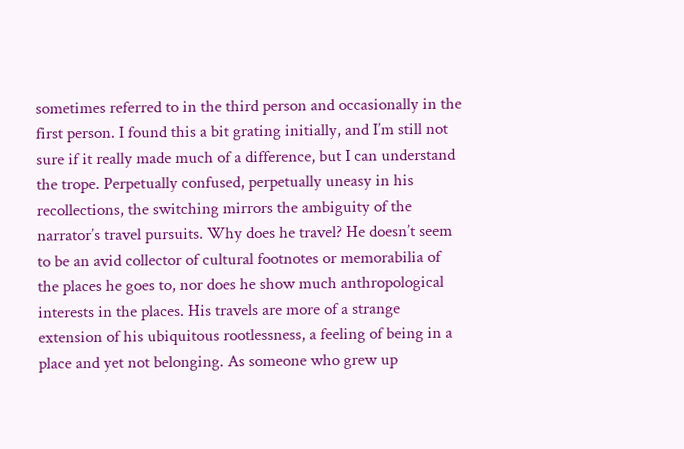sometimes referred to in the third person and occasionally in the first person. I found this a bit grating initially, and I’m still not sure if it really made much of a difference, but I can understand the trope. Perpetually confused, perpetually uneasy in his recollections, the switching mirrors the ambiguity of the narrator’s travel pursuits. Why does he travel? He doesn’t seem to be an avid collector of cultural footnotes or memorabilia of the places he goes to, nor does he show much anthropological interests in the places. His travels are more of a strange extension of his ubiquitous rootlessness, a feeling of being in a place and yet not belonging. As someone who grew up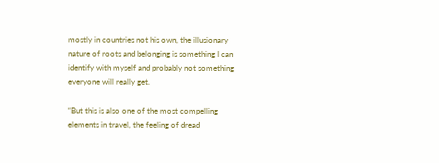mostly in countries not his own, the illusionary nature of roots and belonging is something I can identify with myself and probably not something everyone will really get.

“But this is also one of the most compelling elements in travel, the feeling of dread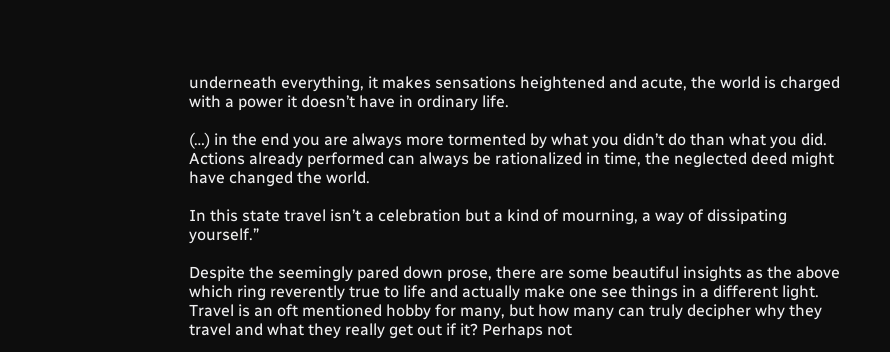underneath everything, it makes sensations heightened and acute, the world is charged with a power it doesn’t have in ordinary life.

(…) in the end you are always more tormented by what you didn’t do than what you did. Actions already performed can always be rationalized in time, the neglected deed might have changed the world.

In this state travel isn’t a celebration but a kind of mourning, a way of dissipating yourself.”

Despite the seemingly pared down prose, there are some beautiful insights as the above which ring reverently true to life and actually make one see things in a different light. Travel is an oft mentioned hobby for many, but how many can truly decipher why they travel and what they really get out if it? Perhaps not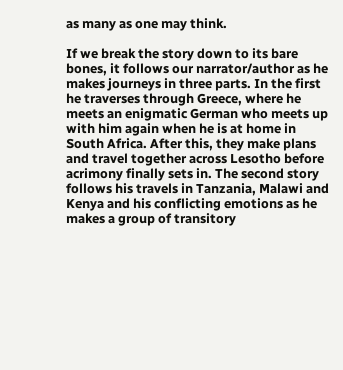as many as one may think.

If we break the story down to its bare bones, it follows our narrator/author as he makes journeys in three parts. In the first he traverses through Greece, where he meets an enigmatic German who meets up with him again when he is at home in South Africa. After this, they make plans and travel together across Lesotho before acrimony finally sets in. The second story follows his travels in Tanzania, Malawi and Kenya and his conflicting emotions as he makes a group of transitory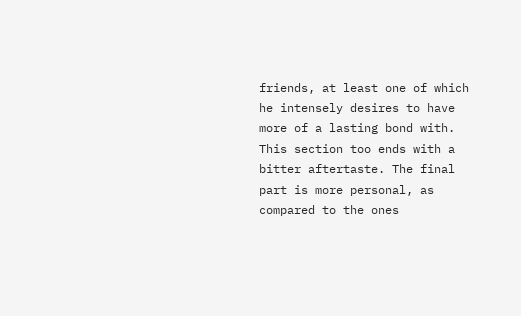friends, at least one of which he intensely desires to have more of a lasting bond with. This section too ends with a bitter aftertaste. The final part is more personal, as compared to the ones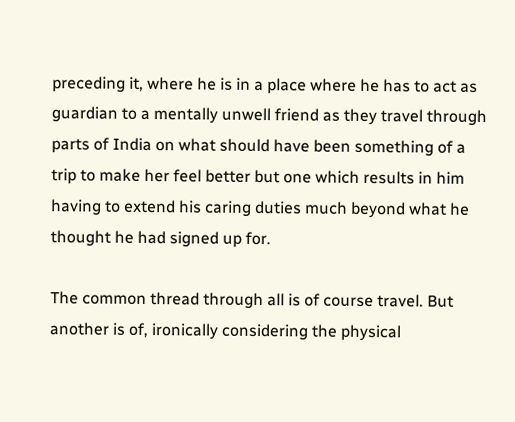preceding it, where he is in a place where he has to act as guardian to a mentally unwell friend as they travel through parts of India on what should have been something of a trip to make her feel better but one which results in him having to extend his caring duties much beyond what he thought he had signed up for.

The common thread through all is of course travel. But another is of, ironically considering the physical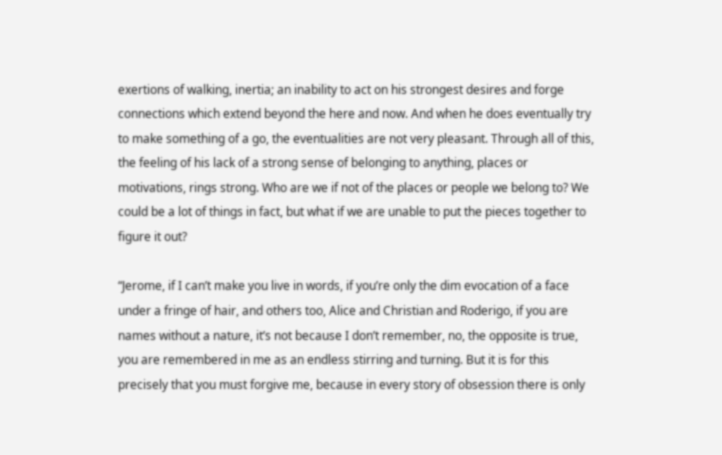exertions of walking, inertia; an inability to act on his strongest desires and forge connections which extend beyond the here and now. And when he does eventually try to make something of a go, the eventualities are not very pleasant. Through all of this, the feeling of his lack of a strong sense of belonging to anything, places or motivations, rings strong. Who are we if not of the places or people we belong to? We could be a lot of things in fact, but what if we are unable to put the pieces together to figure it out?

“Jerome, if I can’t make you live in words, if you’re only the dim evocation of a face under a fringe of hair, and others too, Alice and Christian and Roderigo, if you are names without a nature, it’s not because I don’t remember, no, the opposite is true, you are remembered in me as an endless stirring and turning. But it is for this precisely that you must forgive me, because in every story of obsession there is only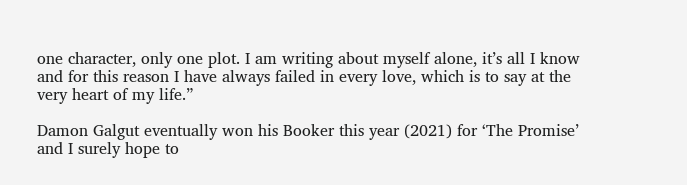one character, only one plot. I am writing about myself alone, it’s all I know and for this reason I have always failed in every love, which is to say at the very heart of my life.”

Damon Galgut eventually won his Booker this year (2021) for ‘The Promise’ and I surely hope to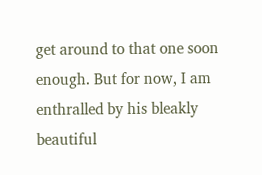get around to that one soon enough. But for now, I am enthralled by his bleakly beautiful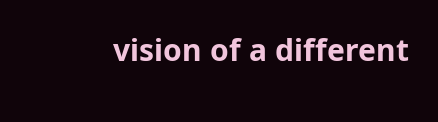vision of a different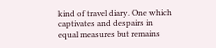kind of travel diary. One which captivates and despairs in equal measures but remains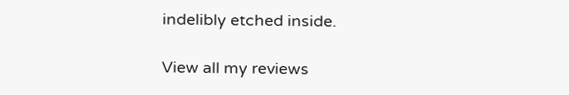indelibly etched inside.

View all my reviews